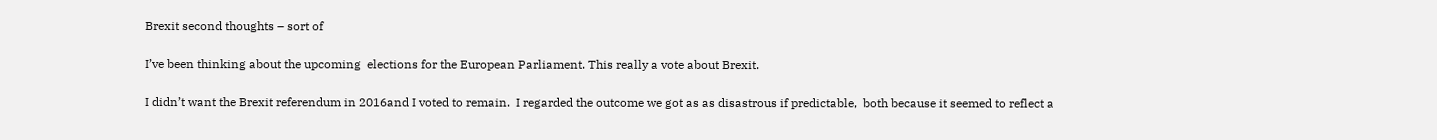Brexit second thoughts – sort of

I’ve been thinking about the upcoming  elections for the European Parliament. This really a vote about Brexit.

I didn’t want the Brexit referendum in 2016and I voted to remain.  I regarded the outcome we got as as disastrous if predictable,  both because it seemed to reflect a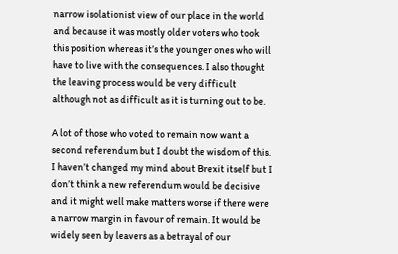narrow isolationist view of our place in the world and because it was mostly older voters who took this position whereas it’s the younger ones who will have to live with the consequences. I also thought the leaving process would be very difficult although not as difficult as it is turning out to be.

A lot of those who voted to remain now want a second referendum but I doubt the wisdom of this. I haven’t changed my mind about Brexit itself but I don’t think a new referendum would be decisive and it might well make matters worse if there were a narrow margin in favour of remain. It would be widely seen by leavers as a betrayal of our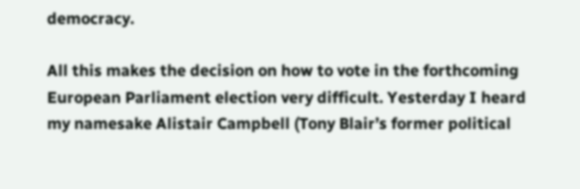democracy.

All this makes the decision on how to vote in the forthcoming European Parliament election very difficult. Yesterday I heard my namesake Alistair Campbell (Tony Blair’s former political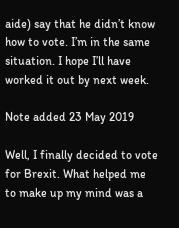aide) say that he didn’t know how to vote. I’m in the same situation. I hope I’ll have worked it out by next week.

Note added 23 May 2019

Well, I finally decided to vote for Brexit. What helped me to make up my mind was a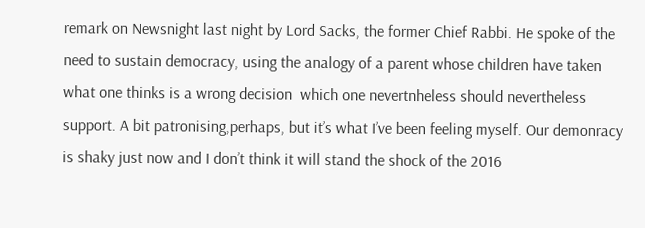remark on Newsnight last night by Lord Sacks, the former Chief Rabbi. He spoke of the need to sustain democracy, using the analogy of a parent whose children have taken what one thinks is a wrong decision  which one nevertnheless should nevertheless support. A bit patronising,perhaps, but it’s what I’ve been feeling myself. Our demonracy is shaky just now and I don’t think it will stand the shock of the 2016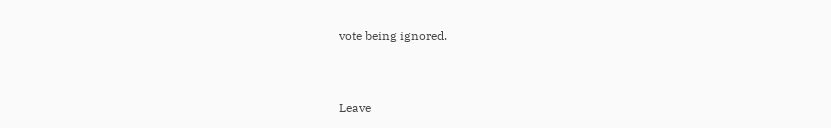vote being ignored.


Leave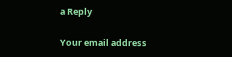a Reply

Your email address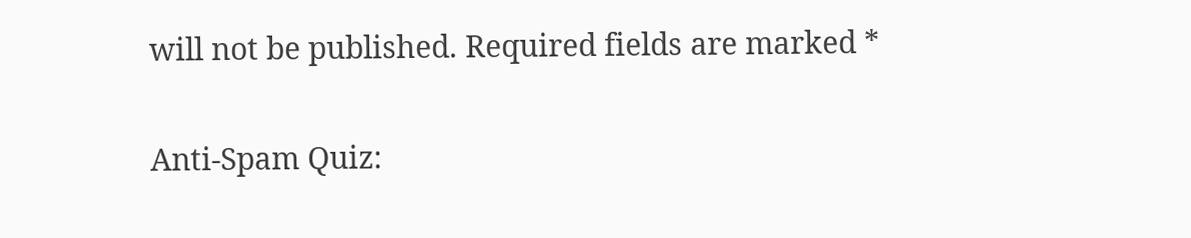will not be published. Required fields are marked *

Anti-Spam Quiz: